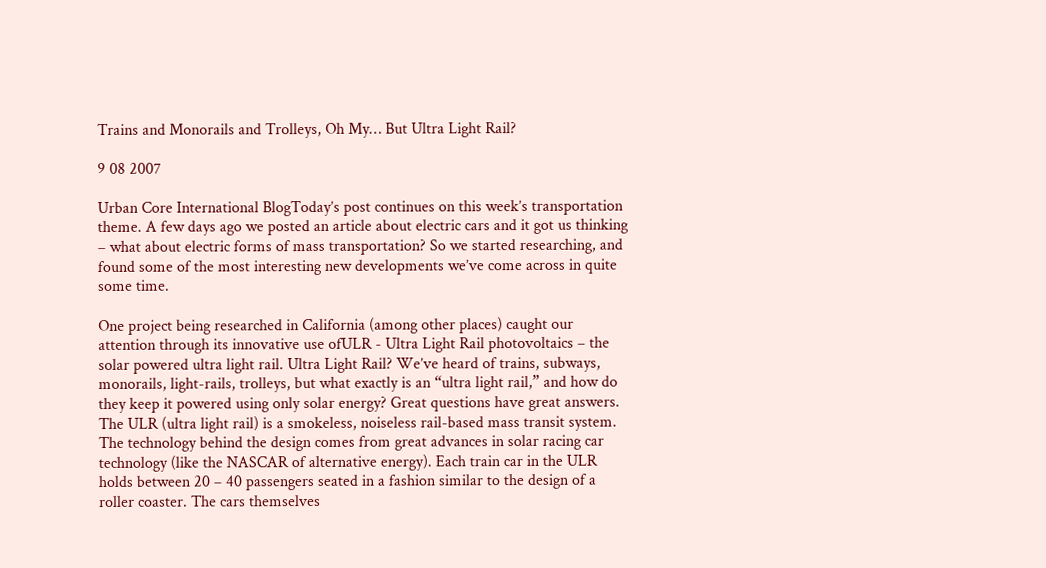Trains and Monorails and Trolleys, Oh My… But Ultra Light Rail?

9 08 2007

Urban Core International BlogToday’s post continues on this week’s transportation theme. A few days ago we posted an article about electric cars and it got us thinking – what about electric forms of mass transportation? So we started researching, and found some of the most interesting new developments we’ve come across in quite some time.

One project being researched in California (among other places) caught our attention through its innovative use ofULR - Ultra Light Rail photovoltaics – the solar powered ultra light rail. Ultra Light Rail? We’ve heard of trains, subways, monorails, light-rails, trolleys, but what exactly is an “ultra light rail,” and how do they keep it powered using only solar energy? Great questions have great answers. The ULR (ultra light rail) is a smokeless, noiseless rail-based mass transit system. The technology behind the design comes from great advances in solar racing car technology (like the NASCAR of alternative energy). Each train car in the ULR holds between 20 – 40 passengers seated in a fashion similar to the design of a roller coaster. The cars themselves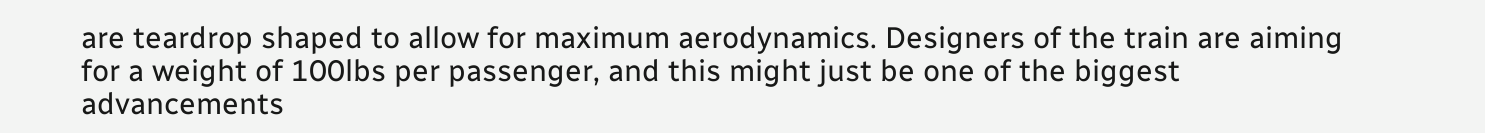are teardrop shaped to allow for maximum aerodynamics. Designers of the train are aiming for a weight of 100lbs per passenger, and this might just be one of the biggest advancements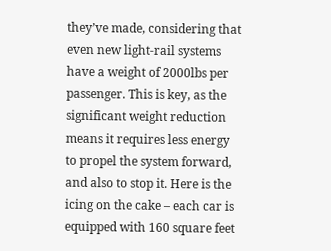they’ve made, considering that even new light-rail systems have a weight of 2000lbs per passenger. This is key, as the significant weight reduction means it requires less energy to propel the system forward, and also to stop it. Here is the icing on the cake – each car is equipped with 160 square feet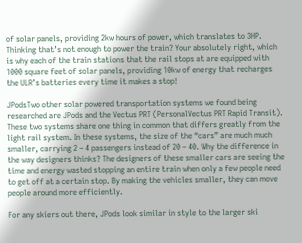of solar panels, providing 2kw hours of power, which translates to 3HP. Thinking that’s not enough to power the train? Your absolutely right, which is why each of the train stations that the rail stops at are equipped with 1000 square feet of solar panels, providing 10kw of energy that recharges the ULR’s batteries every time it makes a stop!

JPodsTwo other solar powered transportation systems we found being researched are JPods and the Vectus PRT (PersonalVectus PRT Rapid Transit). These two systems share one thing in common that differs greatly from the light rail system. In these systems, the size of the “cars” are much much smaller, carrying 2 – 4 passengers instead of 20 – 40. Why the difference in the way designers thinks? The designers of these smaller cars are seeing the time and energy wasted stopping an entire train when only a few people need to get off at a certain stop. By making the vehicles smaller, they can move people around more efficiently.

For any skiers out there, JPods look similar in style to the larger ski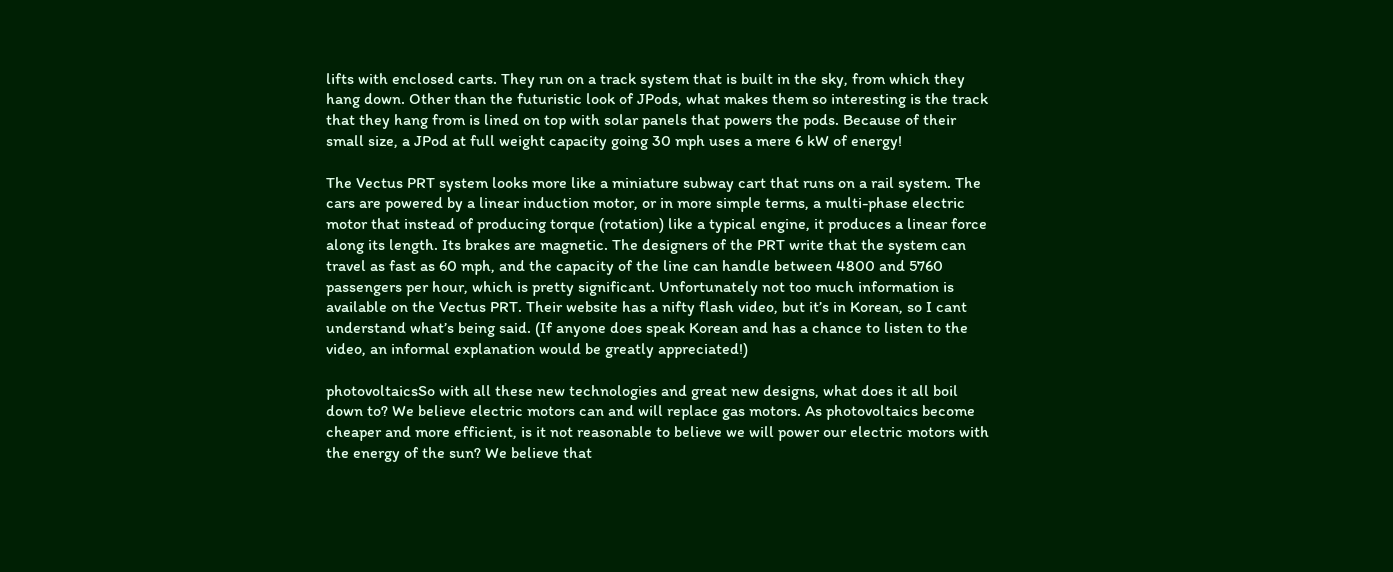lifts with enclosed carts. They run on a track system that is built in the sky, from which they hang down. Other than the futuristic look of JPods, what makes them so interesting is the track that they hang from is lined on top with solar panels that powers the pods. Because of their small size, a JPod at full weight capacity going 30 mph uses a mere 6 kW of energy!

The Vectus PRT system looks more like a miniature subway cart that runs on a rail system. The cars are powered by a linear induction motor, or in more simple terms, a multi-phase electric motor that instead of producing torque (rotation) like a typical engine, it produces a linear force along its length. Its brakes are magnetic. The designers of the PRT write that the system can travel as fast as 60 mph, and the capacity of the line can handle between 4800 and 5760 passengers per hour, which is pretty significant. Unfortunately not too much information is available on the Vectus PRT. Their website has a nifty flash video, but it’s in Korean, so I cant understand what’s being said. (If anyone does speak Korean and has a chance to listen to the video, an informal explanation would be greatly appreciated!)

photovoltaicsSo with all these new technologies and great new designs, what does it all boil down to? We believe electric motors can and will replace gas motors. As photovoltaics become cheaper and more efficient, is it not reasonable to believe we will power our electric motors with the energy of the sun? We believe that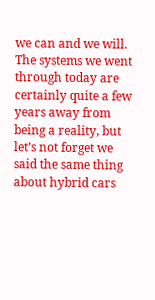we can and we will. The systems we went through today are certainly quite a few years away from being a reality, but let’s not forget we said the same thing about hybrid cars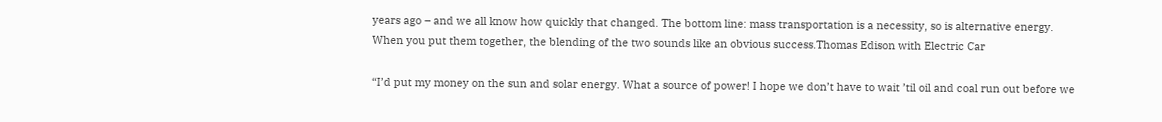years ago – and we all know how quickly that changed. The bottom line: mass transportation is a necessity, so is alternative energy. When you put them together, the blending of the two sounds like an obvious success.Thomas Edison with Electric Car

“I’d put my money on the sun and solar energy. What a source of power! I hope we don’t have to wait ’til oil and coal run out before we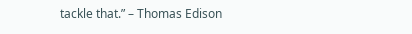tackle that.” – Thomas Edison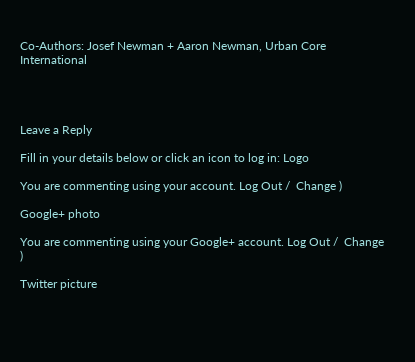Co-Authors: Josef Newman + Aaron Newman, Urban Core International




Leave a Reply

Fill in your details below or click an icon to log in: Logo

You are commenting using your account. Log Out /  Change )

Google+ photo

You are commenting using your Google+ account. Log Out /  Change )

Twitter picture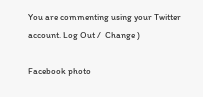You are commenting using your Twitter account. Log Out /  Change )

Facebook photo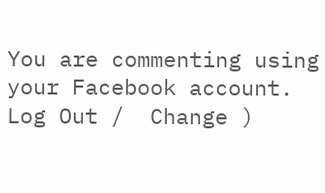You are commenting using your Facebook account. Log Out /  Change )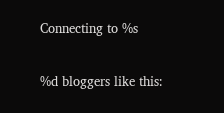Connecting to %s

%d bloggers like this: